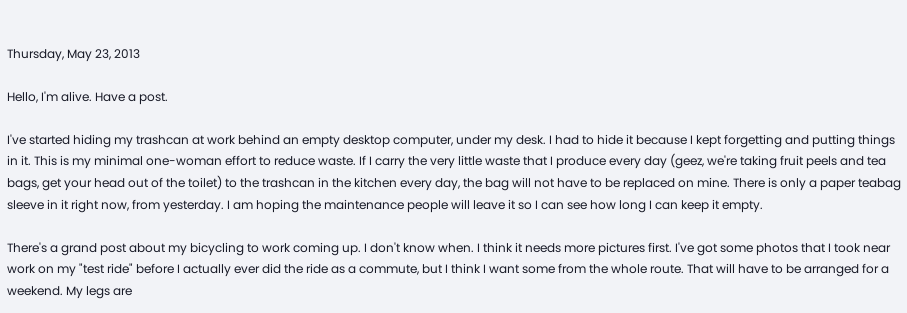Thursday, May 23, 2013

Hello, I'm alive. Have a post.

I've started hiding my trashcan at work behind an empty desktop computer, under my desk. I had to hide it because I kept forgetting and putting things in it. This is my minimal one-woman effort to reduce waste. If I carry the very little waste that I produce every day (geez, we're taking fruit peels and tea bags, get your head out of the toilet) to the trashcan in the kitchen every day, the bag will not have to be replaced on mine. There is only a paper teabag sleeve in it right now, from yesterday. I am hoping the maintenance people will leave it so I can see how long I can keep it empty.

There's a grand post about my bicycling to work coming up. I don't know when. I think it needs more pictures first. I've got some photos that I took near work on my "test ride" before I actually ever did the ride as a commute, but I think I want some from the whole route. That will have to be arranged for a weekend. My legs are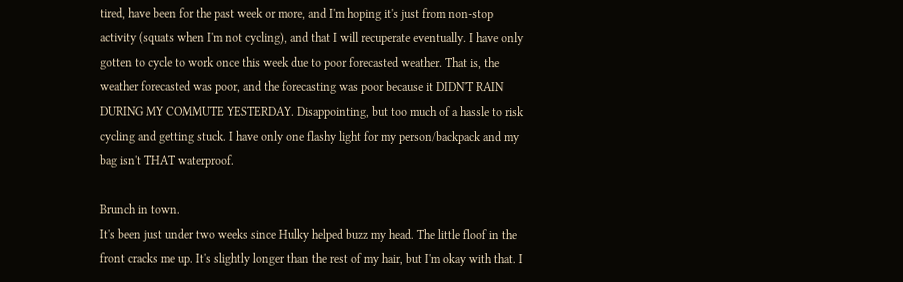tired, have been for the past week or more, and I'm hoping it's just from non-stop activity (squats when I'm not cycling), and that I will recuperate eventually. I have only gotten to cycle to work once this week due to poor forecasted weather. That is, the weather forecasted was poor, and the forecasting was poor because it DIDN'T RAIN DURING MY COMMUTE YESTERDAY. Disappointing, but too much of a hassle to risk cycling and getting stuck. I have only one flashy light for my person/backpack and my bag isn't THAT waterproof.

Brunch in town.
It's been just under two weeks since Hulky helped buzz my head. The little floof in the front cracks me up. It's slightly longer than the rest of my hair, but I'm okay with that. I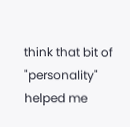think that bit of "personality" helped me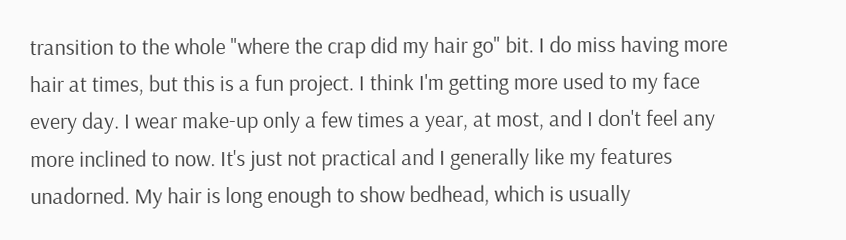transition to the whole "where the crap did my hair go" bit. I do miss having more hair at times, but this is a fun project. I think I'm getting more used to my face every day. I wear make-up only a few times a year, at most, and I don't feel any more inclined to now. It's just not practical and I generally like my features unadorned. My hair is long enough to show bedhead, which is usually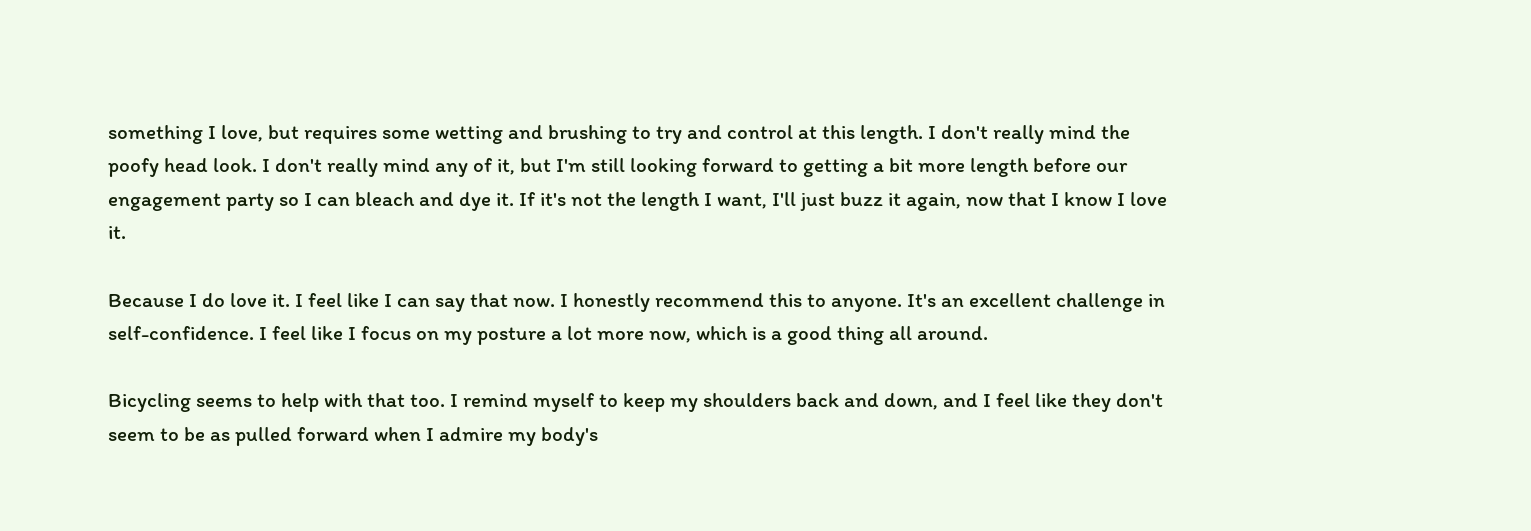something I love, but requires some wetting and brushing to try and control at this length. I don't really mind the poofy head look. I don't really mind any of it, but I'm still looking forward to getting a bit more length before our engagement party so I can bleach and dye it. If it's not the length I want, I'll just buzz it again, now that I know I love it.

Because I do love it. I feel like I can say that now. I honestly recommend this to anyone. It's an excellent challenge in self-confidence. I feel like I focus on my posture a lot more now, which is a good thing all around.

Bicycling seems to help with that too. I remind myself to keep my shoulders back and down, and I feel like they don't seem to be as pulled forward when I admire my body's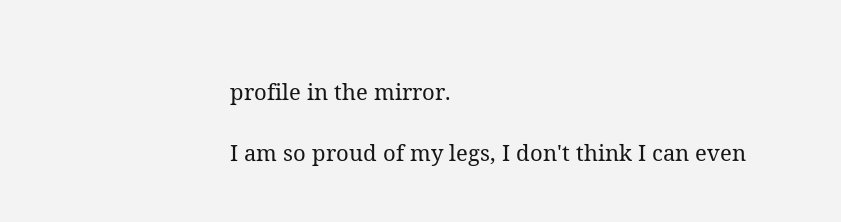profile in the mirror.

I am so proud of my legs, I don't think I can even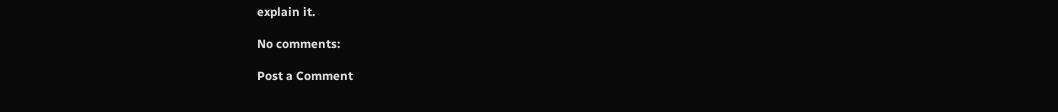explain it.

No comments:

Post a Comment